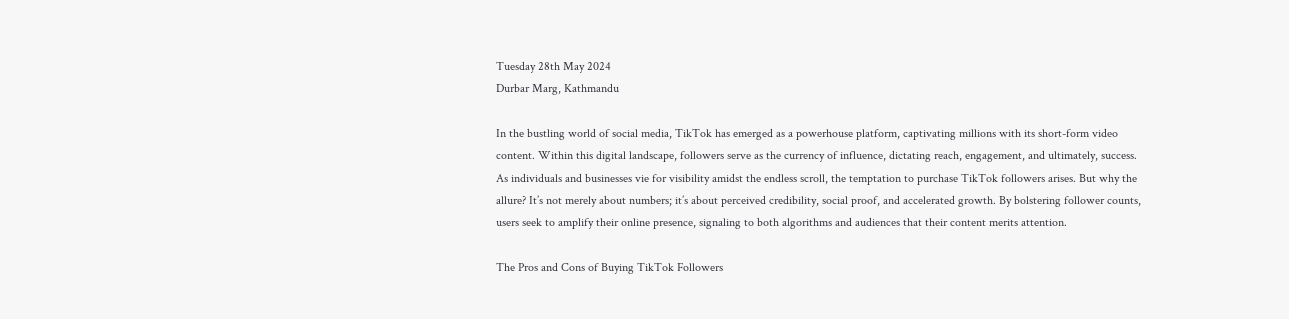Tuesday 28th May 2024
Durbar Marg, Kathmandu

In the bustling world of social media, TikTok has emerged as a powerhouse platform, captivating millions with its short-form video content. Within this digital landscape, followers serve as the currency of influence, dictating reach, engagement, and ultimately, success. As individuals and businesses vie for visibility amidst the endless scroll, the temptation to purchase TikTok followers arises. But why the allure? It’s not merely about numbers; it’s about perceived credibility, social proof, and accelerated growth. By bolstering follower counts, users seek to amplify their online presence, signaling to both algorithms and audiences that their content merits attention.

The Pros and Cons of Buying TikTok Followers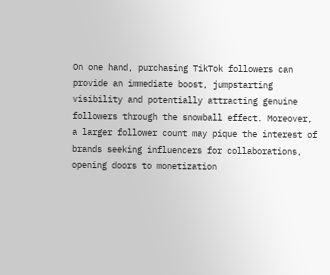On one hand, purchasing TikTok followers can provide an immediate boost, jumpstarting visibility and potentially attracting genuine followers through the snowball effect. Moreover, a larger follower count may pique the interest of brands seeking influencers for collaborations, opening doors to monetization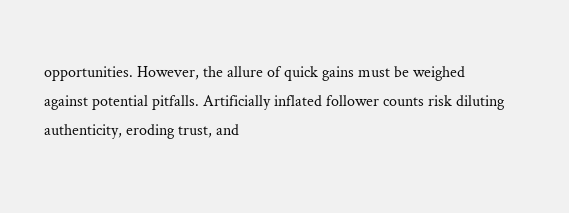opportunities. However, the allure of quick gains must be weighed against potential pitfalls. Artificially inflated follower counts risk diluting authenticity, eroding trust, and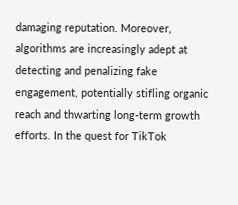damaging reputation. Moreover, algorithms are increasingly adept at detecting and penalizing fake engagement, potentially stifling organic reach and thwarting long-term growth efforts. In the quest for TikTok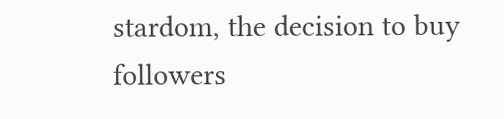stardom, the decision to buy followers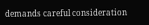demands careful consideration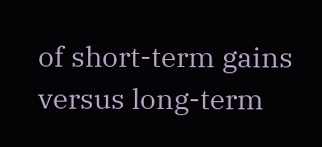of short-term gains versus long-term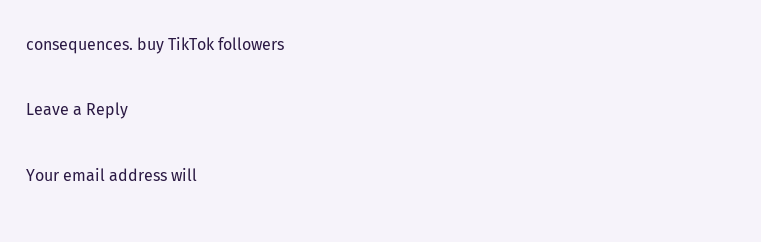consequences. buy TikTok followers

Leave a Reply

Your email address will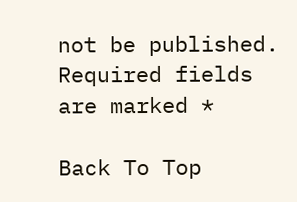not be published. Required fields are marked *

Back To Top